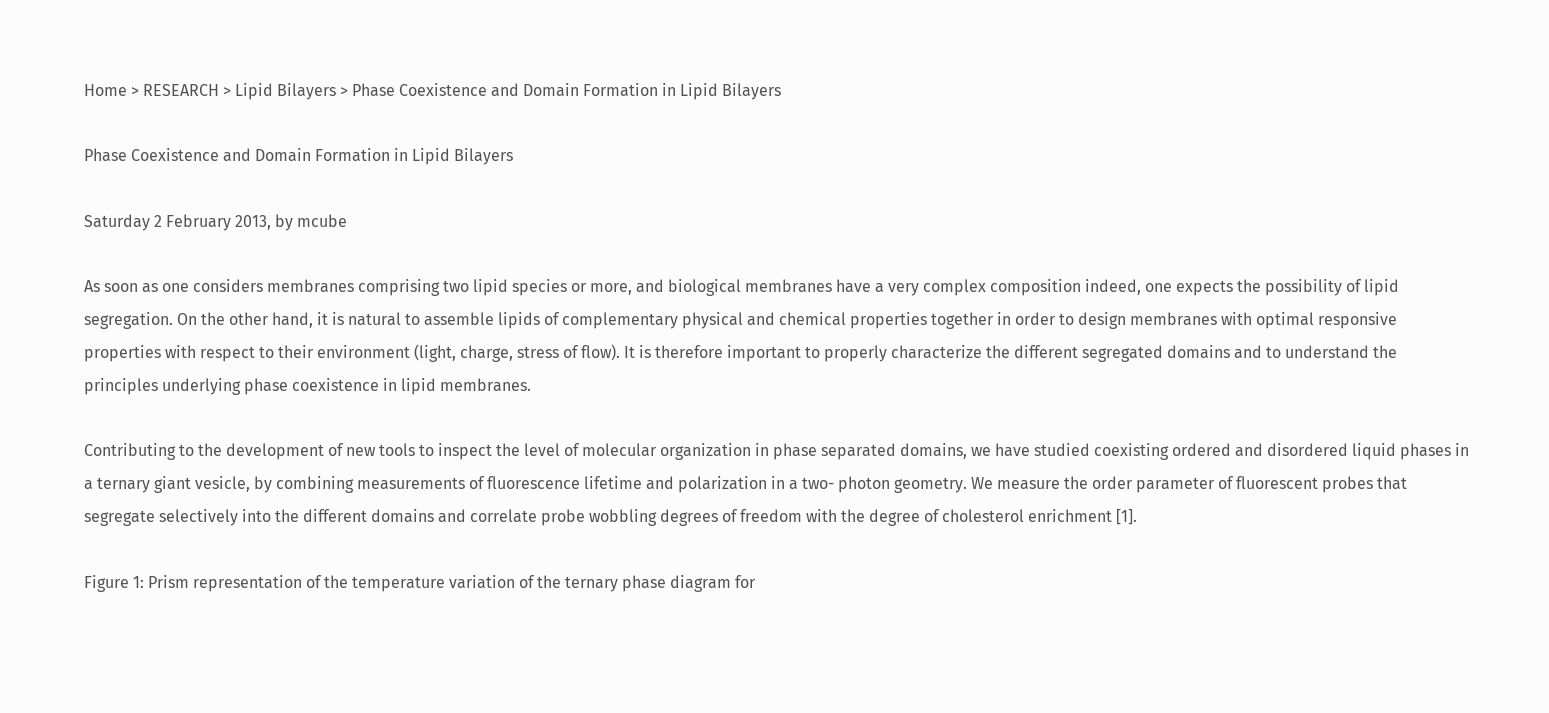Home > RESEARCH > Lipid Bilayers > Phase Coexistence and Domain Formation in Lipid Bilayers

Phase Coexistence and Domain Formation in Lipid Bilayers

Saturday 2 February 2013, by mcube

As soon as one considers membranes comprising two lipid species or more, and biological membranes have a very complex composition indeed, one expects the possibility of lipid segregation. On the other hand, it is natural to assemble lipids of complementary physical and chemical properties together in order to design membranes with optimal responsive properties with respect to their environment (light, charge, stress of flow). It is therefore important to properly characterize the different segregated domains and to understand the principles underlying phase coexistence in lipid membranes.

Contributing to the development of new tools to inspect the level of molecular organization in phase separated domains, we have studied coexisting ordered and disordered liquid phases in a ternary giant vesicle, by combining measurements of fluorescence lifetime and polarization in a two- photon geometry. We measure the order parameter of fluorescent probes that segregate selectively into the different domains and correlate probe wobbling degrees of freedom with the degree of cholesterol enrichment [1].

Figure 1: Prism representation of the temperature variation of the ternary phase diagram for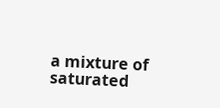a mixture of saturated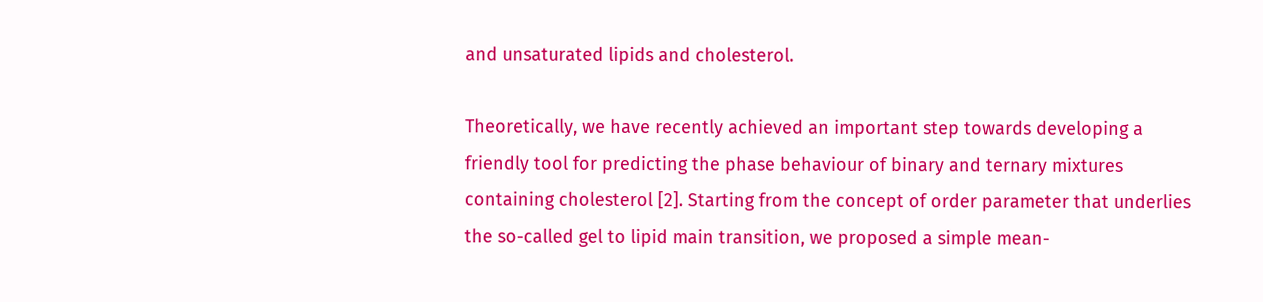and unsaturated lipids and cholesterol.

Theoretically, we have recently achieved an important step towards developing a friendly tool for predicting the phase behaviour of binary and ternary mixtures containing cholesterol [2]. Starting from the concept of order parameter that underlies the so-called gel to lipid main transition, we proposed a simple mean-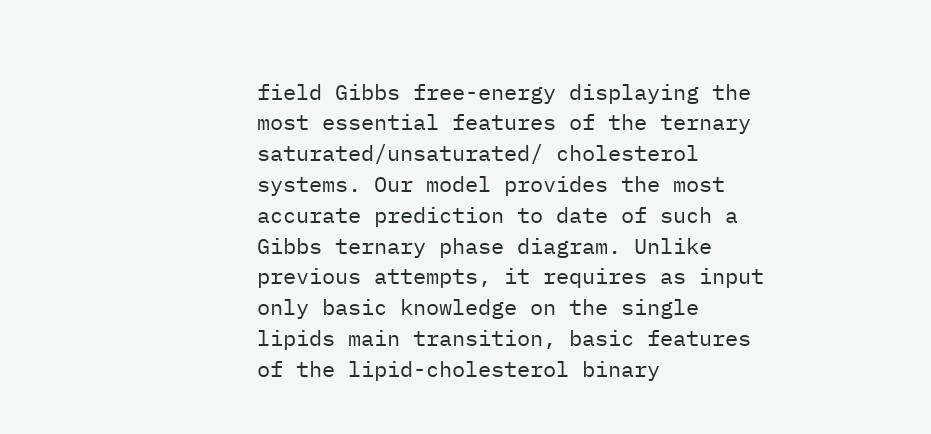field Gibbs free-energy displaying the most essential features of the ternary saturated/unsaturated/ cholesterol systems. Our model provides the most accurate prediction to date of such a Gibbs ternary phase diagram. Unlike previous attempts, it requires as input only basic knowledge on the single lipids main transition, basic features of the lipid-cholesterol binary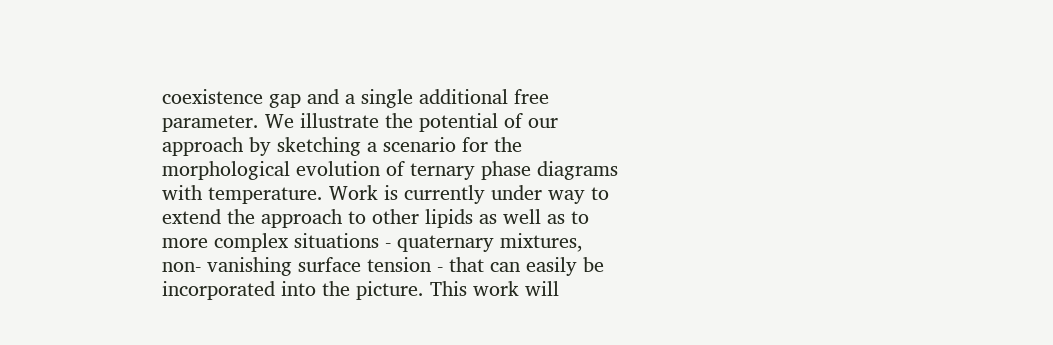coexistence gap and a single additional free parameter. We illustrate the potential of our approach by sketching a scenario for the morphological evolution of ternary phase diagrams with temperature. Work is currently under way to extend the approach to other lipids as well as to more complex situations - quaternary mixtures, non- vanishing surface tension - that can easily be incorporated into the picture. This work will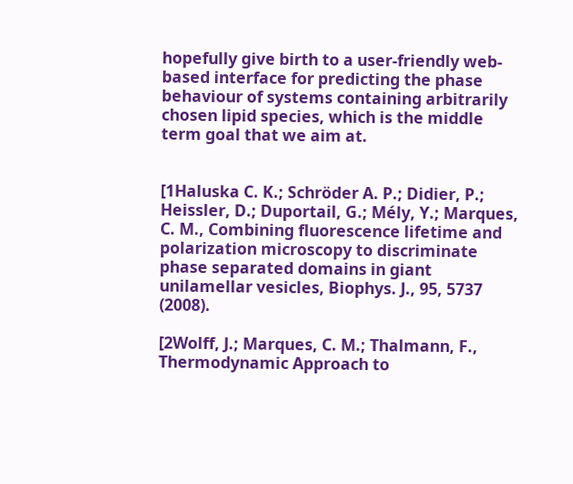hopefully give birth to a user-friendly web-based interface for predicting the phase behaviour of systems containing arbitrarily chosen lipid species, which is the middle term goal that we aim at.


[1Haluska C. K.; Schröder A. P.; Didier, P.; Heissler, D.; Duportail, G.; Mély, Y.; Marques, C. M., Combining fluorescence lifetime and polarization microscopy to discriminate phase separated domains in giant unilamellar vesicles, Biophys. J., 95, 5737 (2008).

[2Wolff, J.; Marques, C. M.; Thalmann, F., Thermodynamic Approach to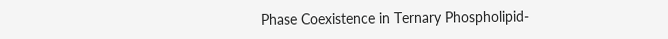Phase Coexistence in Ternary Phospholipid-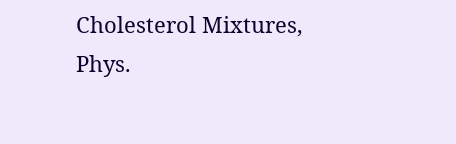Cholesterol Mixtures, Phys.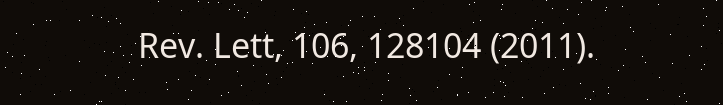Rev. Lett, 106, 128104 (2011).